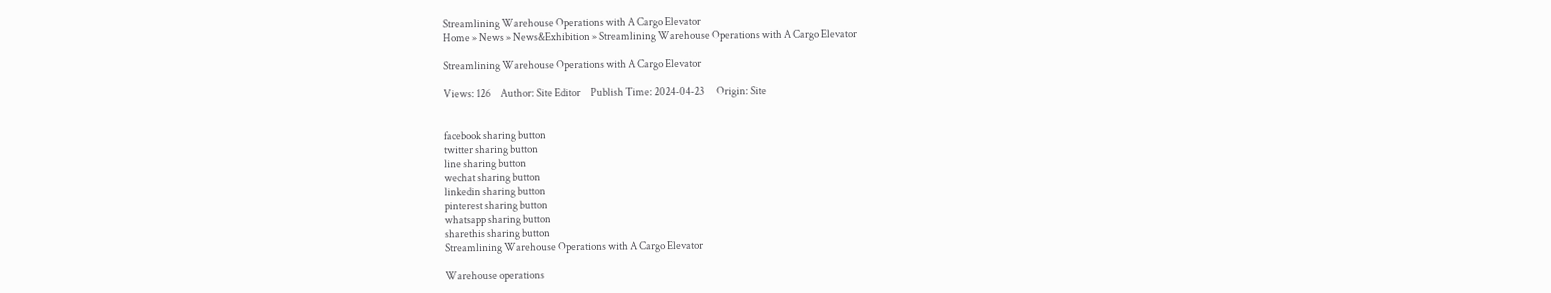Streamlining Warehouse Operations with A Cargo Elevator
Home » News » News&Exhibition » Streamlining Warehouse Operations with A Cargo Elevator

Streamlining Warehouse Operations with A Cargo Elevator

Views: 126     Author: Site Editor     Publish Time: 2024-04-23      Origin: Site


facebook sharing button
twitter sharing button
line sharing button
wechat sharing button
linkedin sharing button
pinterest sharing button
whatsapp sharing button
sharethis sharing button
Streamlining Warehouse Operations with A Cargo Elevator

Warehouse operations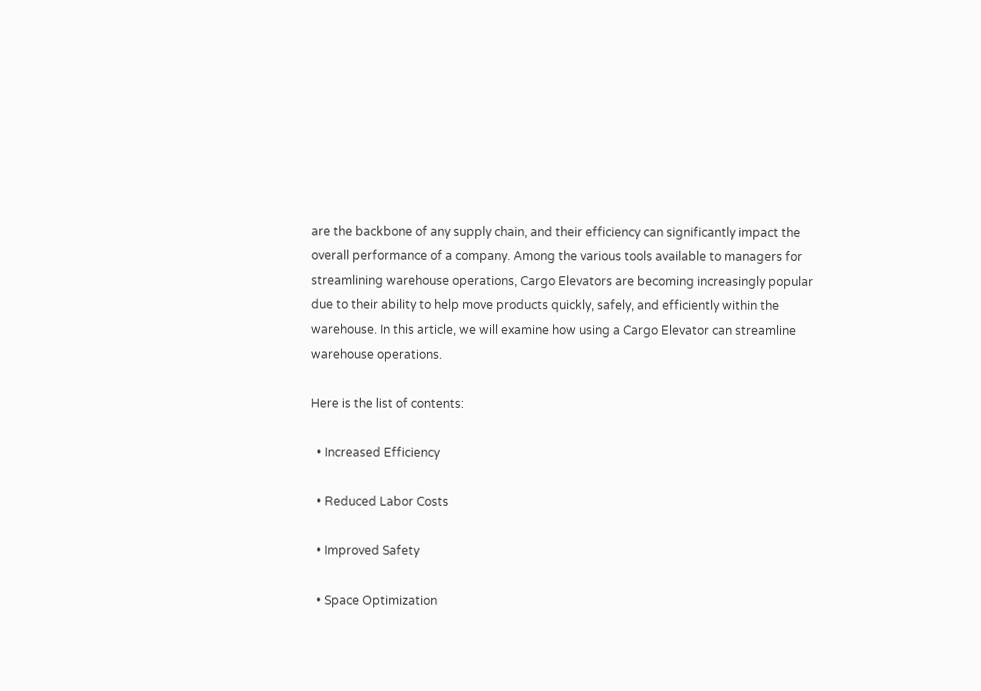are the backbone of any supply chain, and their efficiency can significantly impact the overall performance of a company. Among the various tools available to managers for streamlining warehouse operations, Cargo Elevators are becoming increasingly popular due to their ability to help move products quickly, safely, and efficiently within the warehouse. In this article, we will examine how using a Cargo Elevator can streamline warehouse operations.

Here is the list of contents:

  • Increased Efficiency

  • Reduced Labor Costs

  • Improved Safety

  • Space Optimization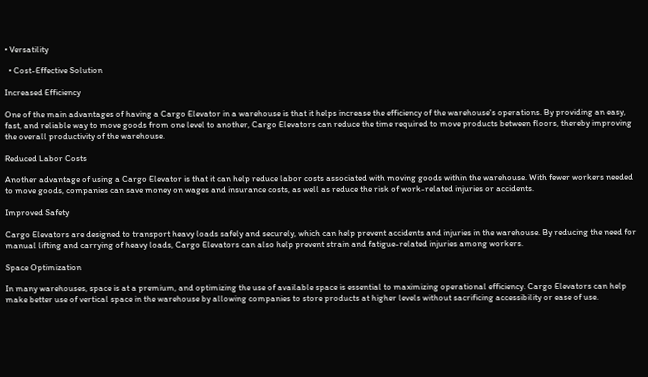• Versatility

  • Cost-Effective Solution

Increased Efficiency

One of the main advantages of having a Cargo Elevator in a warehouse is that it helps increase the efficiency of the warehouse's operations. By providing an easy, fast, and reliable way to move goods from one level to another, Cargo Elevators can reduce the time required to move products between floors, thereby improving the overall productivity of the warehouse.

Reduced Labor Costs

Another advantage of using a Cargo Elevator is that it can help reduce labor costs associated with moving goods within the warehouse. With fewer workers needed to move goods, companies can save money on wages and insurance costs, as well as reduce the risk of work-related injuries or accidents.

Improved Safety

Cargo Elevators are designed to transport heavy loads safely and securely, which can help prevent accidents and injuries in the warehouse. By reducing the need for manual lifting and carrying of heavy loads, Cargo Elevators can also help prevent strain and fatigue-related injuries among workers.

Space Optimization

In many warehouses, space is at a premium, and optimizing the use of available space is essential to maximizing operational efficiency. Cargo Elevators can help make better use of vertical space in the warehouse by allowing companies to store products at higher levels without sacrificing accessibility or ease of use.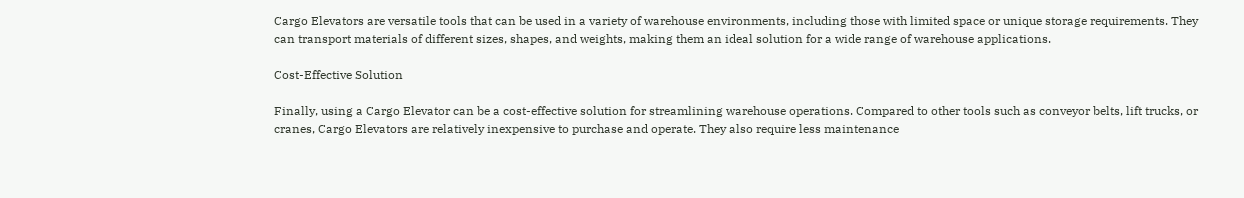Cargo Elevators are versatile tools that can be used in a variety of warehouse environments, including those with limited space or unique storage requirements. They can transport materials of different sizes, shapes, and weights, making them an ideal solution for a wide range of warehouse applications.

Cost-Effective Solution

Finally, using a Cargo Elevator can be a cost-effective solution for streamlining warehouse operations. Compared to other tools such as conveyor belts, lift trucks, or cranes, Cargo Elevators are relatively inexpensive to purchase and operate. They also require less maintenance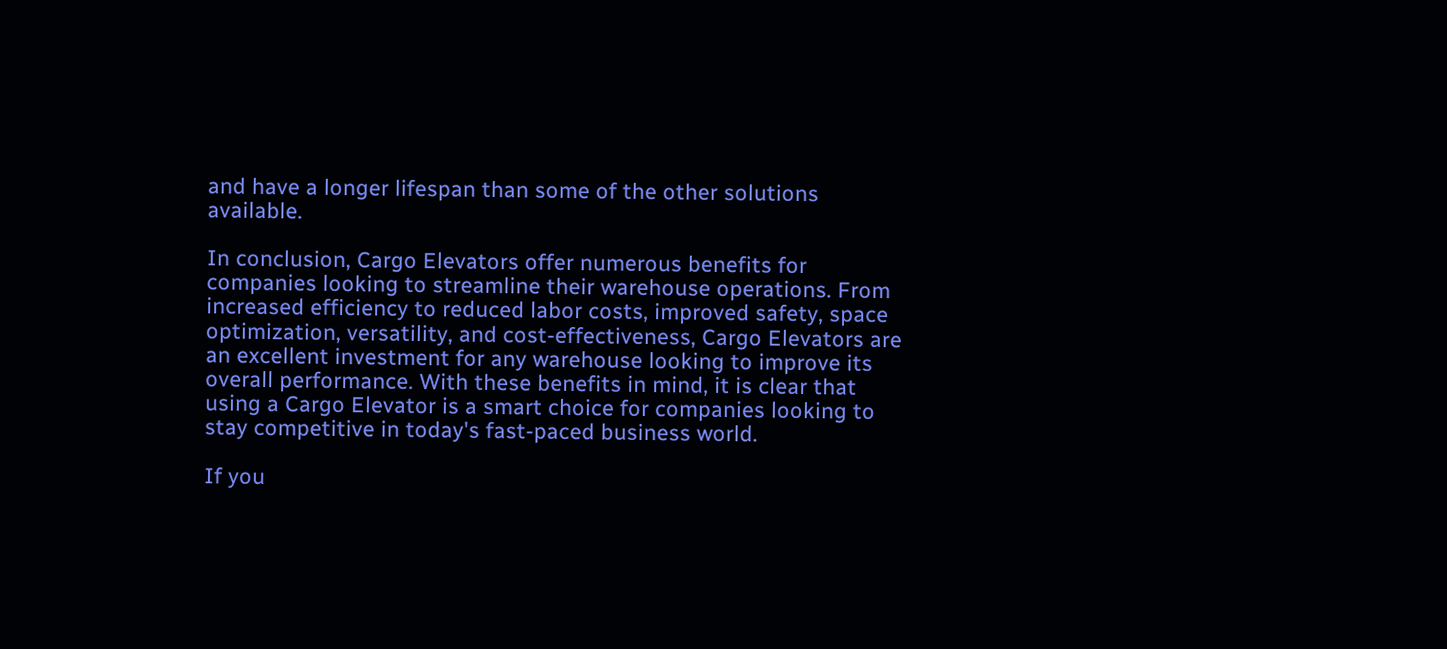and have a longer lifespan than some of the other solutions available.

In conclusion, Cargo Elevators offer numerous benefits for companies looking to streamline their warehouse operations. From increased efficiency to reduced labor costs, improved safety, space optimization, versatility, and cost-effectiveness, Cargo Elevators are an excellent investment for any warehouse looking to improve its overall performance. With these benefits in mind, it is clear that using a Cargo Elevator is a smart choice for companies looking to stay competitive in today's fast-paced business world.

If you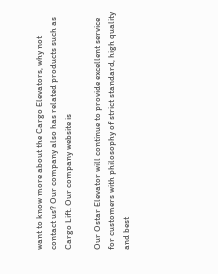want to know more about the Cargo Elevators, why not contact us? Our company also has related products such as Cargo Lift. Our company website is

Our Ostar Elevator will continue to provide excellent service for customers with philosophy of strict standard, high quality and best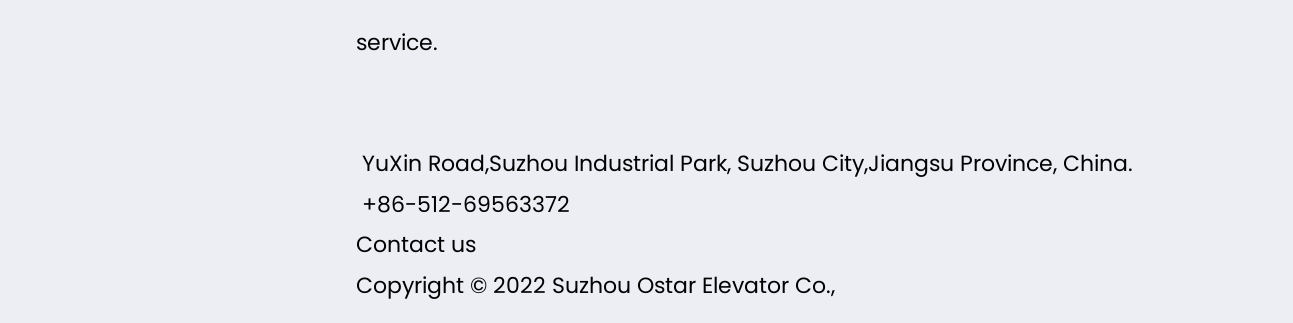service.


 YuXin Road,Suzhou Industrial Park, Suzhou City,Jiangsu Province, China.
 +86-512-69563372
Contact us
Copyright © 2022 Suzhou Ostar Elevator Co.,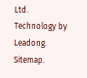Ltd. Technology by Leadong. Sitemap.